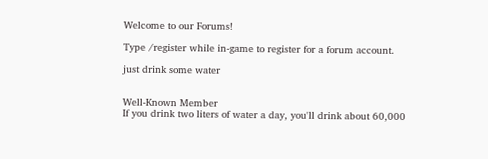Welcome to our Forums!

Type /register while in-game to register for a forum account.

just drink some water


Well-Known Member
If you drink two liters of water a day, you'll drink about 60,000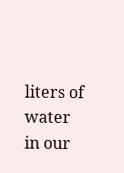liters of water in our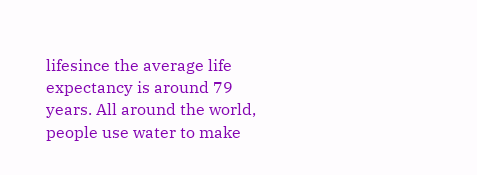lifesince the average life expectancy is around 79 years. All around the world, people use water to make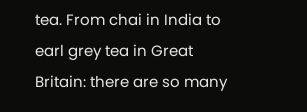tea. From chai in India to earl grey tea in Great Britain: there are so many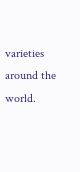varieties around the world.